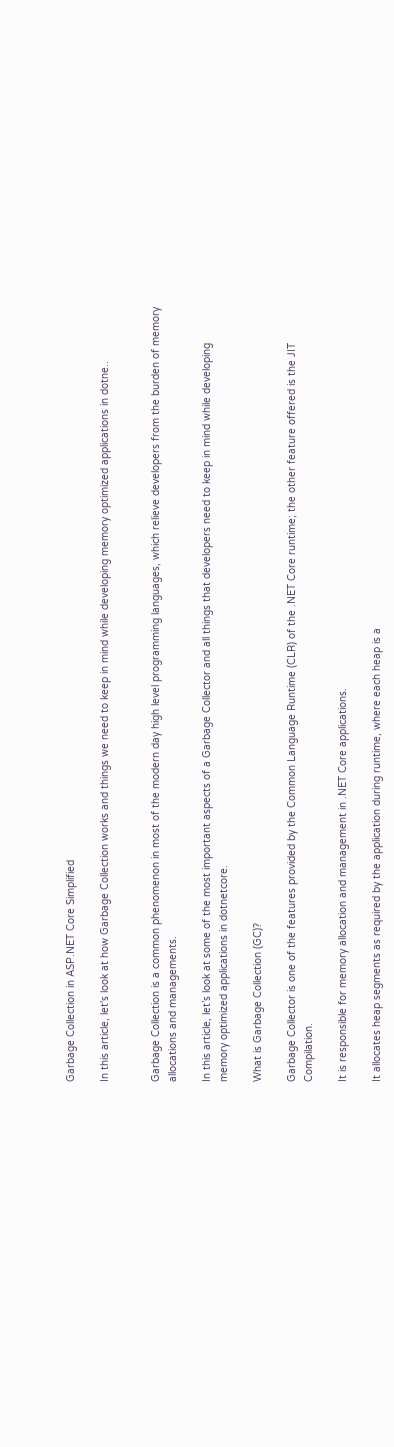Garbage Collection in ASP.NET Core Simplified

In this article, let's look at how Garbage Collection works and things we need to keep in mind while developing memory optimized applications in dotne..


Garbage Collection is a common phenomenon in most of the modern day high level programming languages, which relieve developers from the burden of memory allocations and managements.

In this article, let’s look at some of the most important aspects of a Garbage Collector and all things that developers need to keep in mind while developing memory optimized applications in dotnetcore.

What is Garbage Collection (GC)?

Garbage Collector is one of the features provided by the Common Language Runtime (CLR) of the .NET Core runtime; the other feature offered is the JIT Compilation.

It is responsible for memory allocation and management in .NET Core applications.

It allocates heap segments as required by the application during runtime, where each heap is a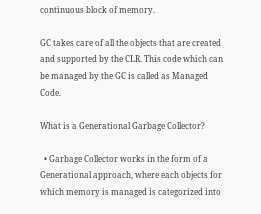continuous block of memory.

GC takes care of all the objects that are created and supported by the CLR. This code which can be managed by the GC is called as Managed Code.

What is a Generational Garbage Collector?

  • Garbage Collector works in the form of a Generational approach, where each objects for which memory is managed is categorized into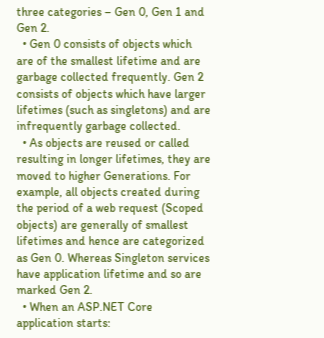three categories – Gen 0, Gen 1 and Gen 2.
  • Gen 0 consists of objects which are of the smallest lifetime and are garbage collected frequently. Gen 2 consists of objects which have larger lifetimes (such as singletons) and are infrequently garbage collected.
  • As objects are reused or called resulting in longer lifetimes, they are moved to higher Generations. For example, all objects created during the period of a web request (Scoped objects) are generally of smallest lifetimes and hence are categorized as Gen 0. Whereas Singleton services have application lifetime and so are marked Gen 2.
  • When an ASP.NET Core application starts: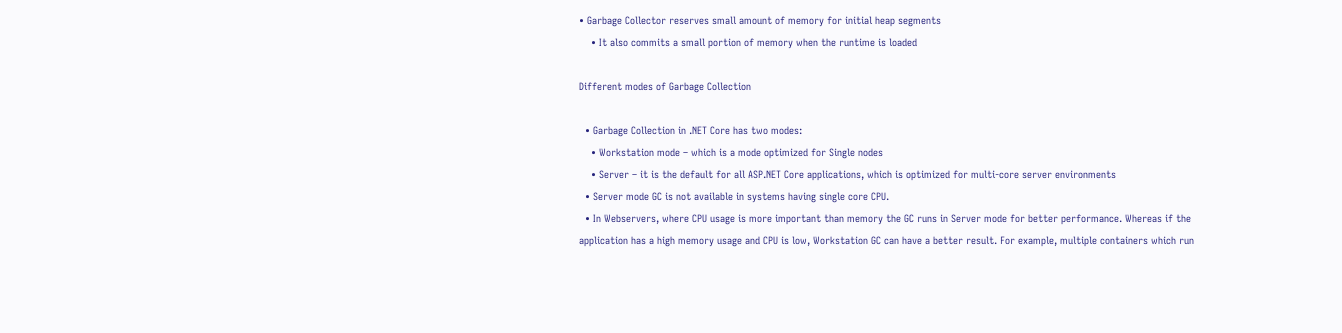• Garbage Collector reserves small amount of memory for initial heap segments
    • It also commits a small portion of memory when the runtime is loaded

Different modes of Garbage Collection

  • Garbage Collection in .NET Core has two modes:
    • Workstation mode – which is a mode optimized for Single nodes
    • Server – it is the default for all ASP.NET Core applications, which is optimized for multi-core server environments
  • Server mode GC is not available in systems having single core CPU.
  • In Webservers, where CPU usage is more important than memory the GC runs in Server mode for better performance. Whereas if the application has a high memory usage and CPU is low, Workstation GC can have a better result. For example, multiple containers which run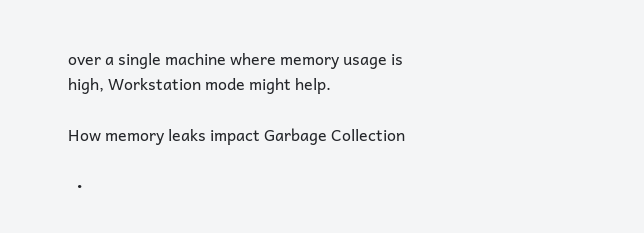over a single machine where memory usage is high, Workstation mode might help.

How memory leaks impact Garbage Collection

  •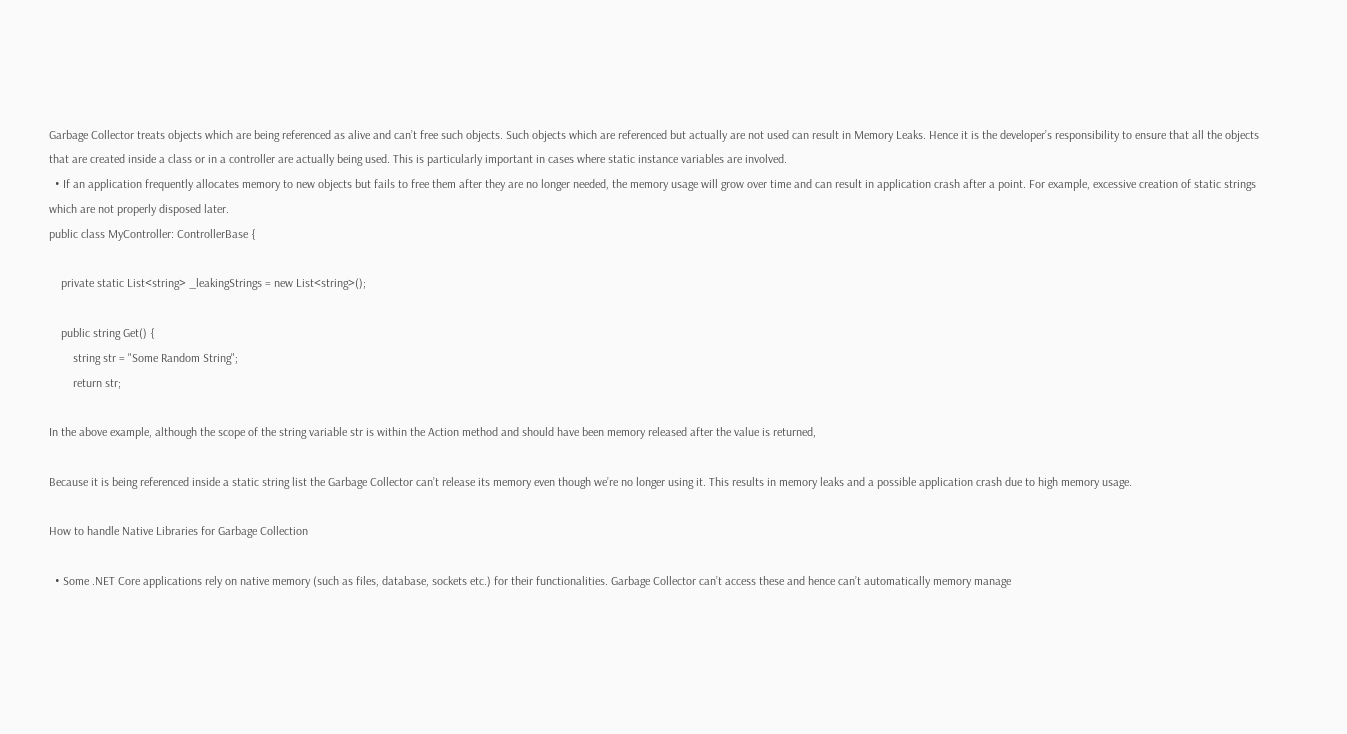Garbage Collector treats objects which are being referenced as alive and can’t free such objects. Such objects which are referenced but actually are not used can result in Memory Leaks. Hence it is the developer’s responsibility to ensure that all the objects that are created inside a class or in a controller are actually being used. This is particularly important in cases where static instance variables are involved.
  • If an application frequently allocates memory to new objects but fails to free them after they are no longer needed, the memory usage will grow over time and can result in application crash after a point. For example, excessive creation of static strings which are not properly disposed later.
public class MyController: ControllerBase {

    private static List<string> _leakingStrings = new List<string>();

    public string Get() {
        string str = "Some Random String";
        return str;

In the above example, although the scope of the string variable str is within the Action method and should have been memory released after the value is returned,

Because it is being referenced inside a static string list the Garbage Collector can’t release its memory even though we’re no longer using it. This results in memory leaks and a possible application crash due to high memory usage.

How to handle Native Libraries for Garbage Collection

  • Some .NET Core applications rely on native memory (such as files, database, sockets etc.) for their functionalities. Garbage Collector can’t access these and hence can’t automatically memory manage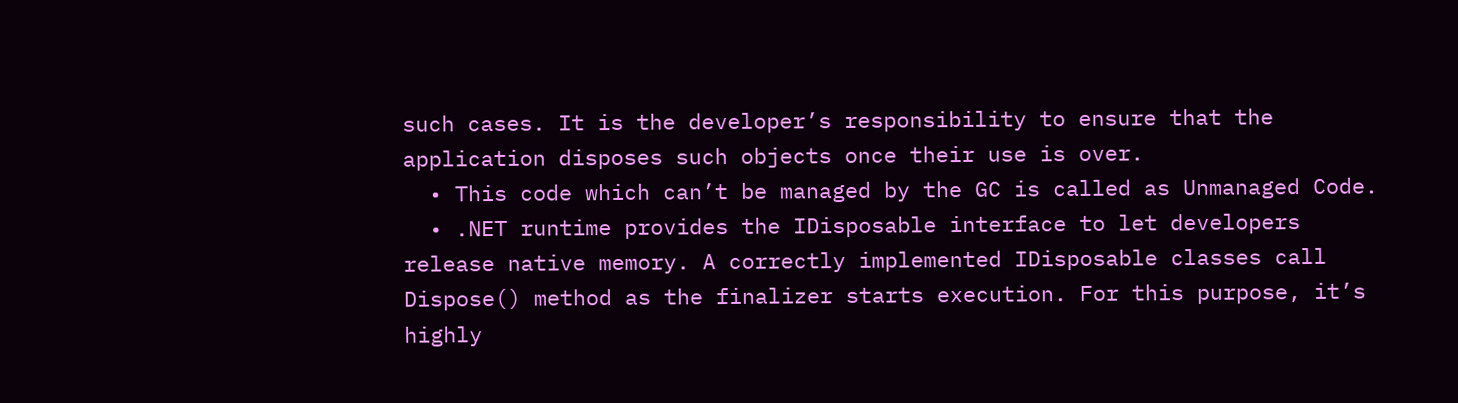such cases. It is the developer’s responsibility to ensure that the application disposes such objects once their use is over.
  • This code which can’t be managed by the GC is called as Unmanaged Code.
  • .NET runtime provides the IDisposable interface to let developers release native memory. A correctly implemented IDisposable classes call Dispose() method as the finalizer starts execution. For this purpose, it’s highly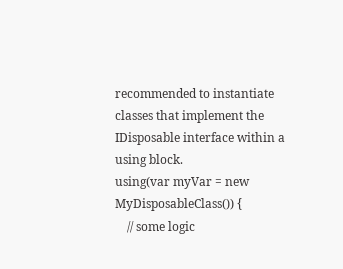recommended to instantiate classes that implement the IDisposable interface within a using block.
using(var myVar = new MyDisposableClass()) {
    // some logic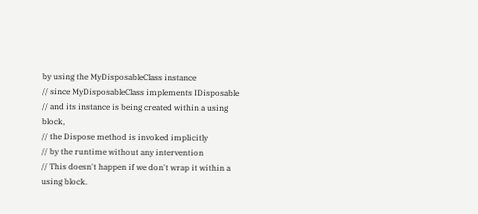by using the MyDisposableClass instance
// since MyDisposableClass implements IDisposable
// and its instance is being created within a using block,
// the Dispose method is invoked implicitly
// by the runtime without any intervention
// This doesn't happen if we don't wrap it within a using block.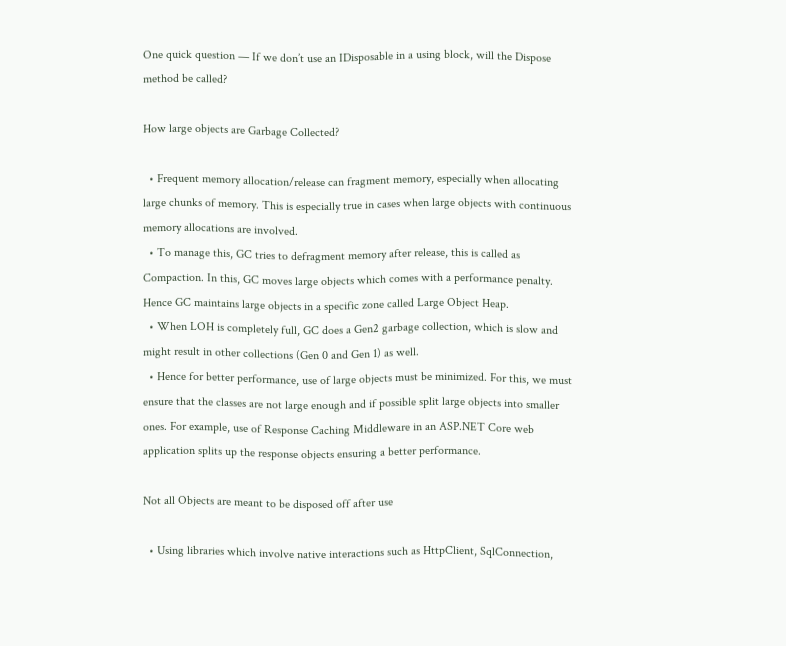One quick question — If we don’t use an IDisposable in a using block, will the Dispose method be called?

How large objects are Garbage Collected?

  • Frequent memory allocation/release can fragment memory, especially when allocating large chunks of memory. This is especially true in cases when large objects with continuous memory allocations are involved.
  • To manage this, GC tries to defragment memory after release, this is called as Compaction. In this, GC moves large objects which comes with a performance penalty. Hence GC maintains large objects in a specific zone called Large Object Heap.
  • When LOH is completely full, GC does a Gen2 garbage collection, which is slow and might result in other collections (Gen 0 and Gen 1) as well.
  • Hence for better performance, use of large objects must be minimized. For this, we must ensure that the classes are not large enough and if possible split large objects into smaller ones. For example, use of Response Caching Middleware in an ASP.NET Core web application splits up the response objects ensuring a better performance.

Not all Objects are meant to be disposed off after use

  • Using libraries which involve native interactions such as HttpClient, SqlConnection,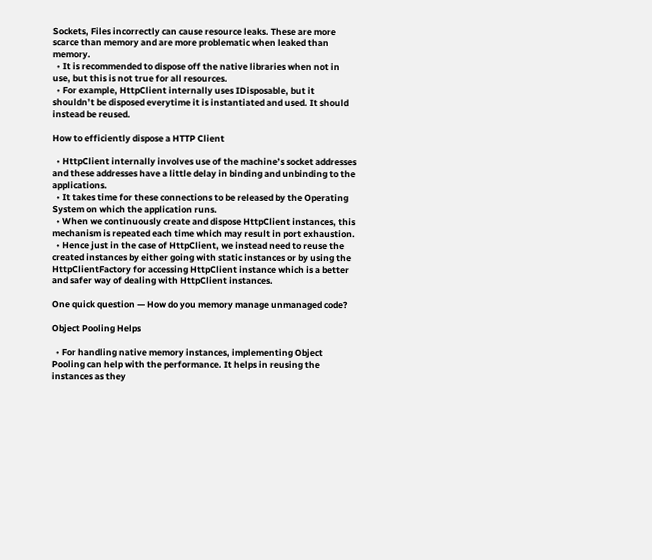Sockets, Files incorrectly can cause resource leaks. These are more scarce than memory and are more problematic when leaked than memory.
  • It is recommended to dispose off the native libraries when not in use, but this is not true for all resources.
  • For example, HttpClient internally uses IDisposable, but it shouldn’t be disposed everytime it is instantiated and used. It should instead be reused.

How to efficiently dispose a HTTP Client

  • HttpClient internally involves use of the machine’s socket addresses and these addresses have a little delay in binding and unbinding to the applications.
  • It takes time for these connections to be released by the Operating System on which the application runs.
  • When we continuously create and dispose HttpClient instances, this mechanism is repeated each time which may result in port exhaustion.
  • Hence just in the case of HttpClient, we instead need to reuse the created instances by either going with static instances or by using the HttpClientFactory for accessing HttpClient instance which is a better and safer way of dealing with HttpClient instances.

One quick question — How do you memory manage unmanaged code?

Object Pooling Helps

  • For handling native memory instances, implementing Object Pooling can help with the performance. It helps in reusing the instances as they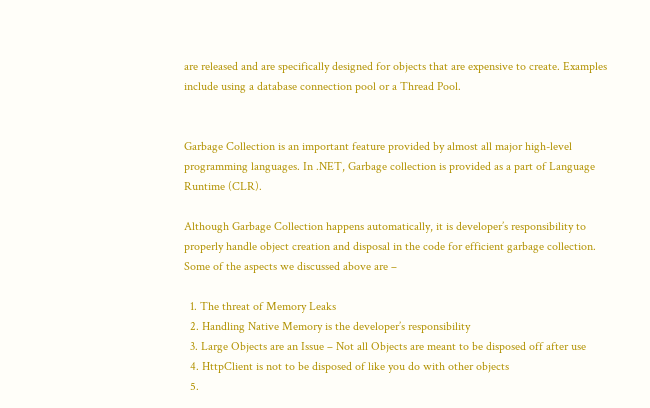are released and are specifically designed for objects that are expensive to create. Examples include using a database connection pool or a Thread Pool.


Garbage Collection is an important feature provided by almost all major high-level programming languages. In .NET, Garbage collection is provided as a part of Language Runtime (CLR).

Although Garbage Collection happens automatically, it is developer’s responsibility to properly handle object creation and disposal in the code for efficient garbage collection. Some of the aspects we discussed above are –

  1. The threat of Memory Leaks
  2. Handling Native Memory is the developer’s responsibility
  3. Large Objects are an Issue – Not all Objects are meant to be disposed off after use
  4. HttpClient is not to be disposed of like you do with other objects
  5.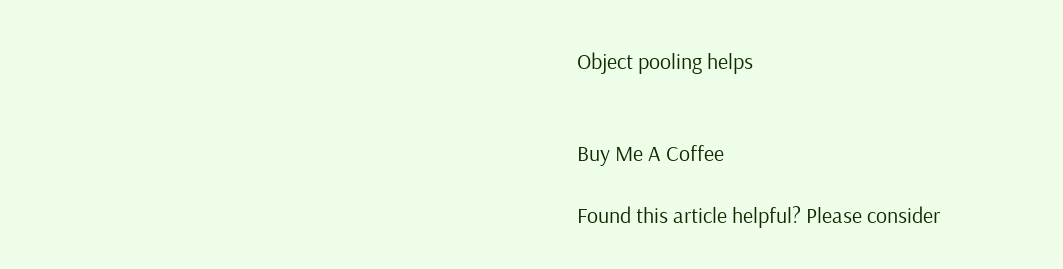Object pooling helps


Buy Me A Coffee

Found this article helpful? Please consider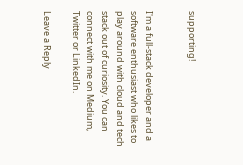supporting!


I'm a full-stack developer and a software enthusiast who likes to play around with cloud and tech stack out of curiosity. You can connect with me on Medium, Twitter or LinkedIn.

Leave a Reply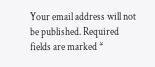Your email address will not be published. Required fields are marked *